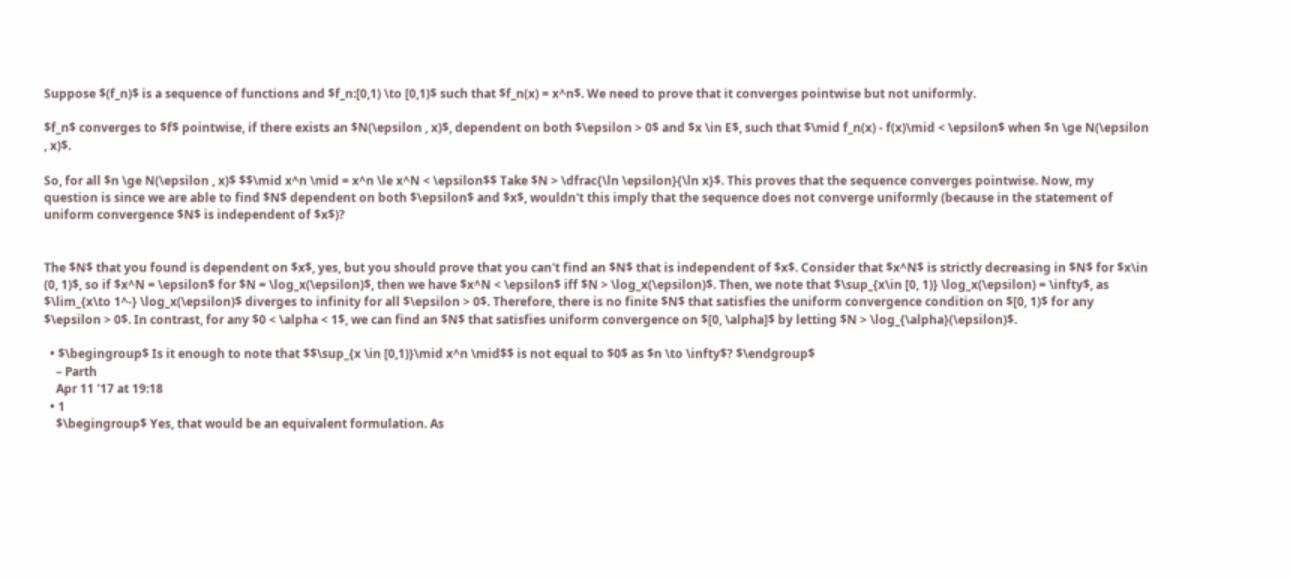Suppose $(f_n)$ is a sequence of functions and $f_n:[0,1) \to [0,1)$ such that $f_n(x) = x^n$. We need to prove that it converges pointwise but not uniformly.

$f_n$ converges to $f$ pointwise, if there exists an $N(\epsilon , x)$, dependent on both $\epsilon > 0$ and $x \in E$, such that $\mid f_n(x) - f(x)\mid < \epsilon$ when $n \ge N(\epsilon , x)$.

So, for all $n \ge N(\epsilon , x)$ $$\mid x^n \mid = x^n \le x^N < \epsilon$$ Take $N > \dfrac{\ln \epsilon}{\ln x}$. This proves that the sequence converges pointwise. Now, my question is since we are able to find $N$ dependent on both $\epsilon$ and $x$, wouldn't this imply that the sequence does not converge uniformly (because in the statement of uniform convergence $N$ is independent of $x$)?


The $N$ that you found is dependent on $x$, yes, but you should prove that you can't find an $N$ that is independent of $x$. Consider that $x^N$ is strictly decreasing in $N$ for $x\in (0, 1)$, so if $x^N = \epsilon$ for $N = \log_x(\epsilon)$, then we have $x^N < \epsilon$ iff $N > \log_x(\epsilon)$. Then, we note that $\sup_{x\in [0, 1)} \log_x(\epsilon) = \infty$, as $\lim_{x\to 1^-} \log_x(\epsilon)$ diverges to infinity for all $\epsilon > 0$. Therefore, there is no finite $N$ that satisfies the uniform convergence condition on $[0, 1)$ for any $\epsilon > 0$. In contrast, for any $0 < \alpha < 1$, we can find an $N$ that satisfies uniform convergence on $[0, \alpha]$ by letting $N > \log_{\alpha}(\epsilon)$.

  • $\begingroup$ Is it enough to note that $$\sup_{x \in [0,1)}\mid x^n \mid$$ is not equal to $0$ as $n \to \infty$? $\endgroup$
    – Parth
    Apr 11 '17 at 19:18
  • 1
    $\begingroup$ Yes, that would be an equivalent formulation. As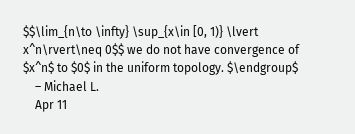$$\lim_{n\to \infty} \sup_{x\in [0, 1)} \lvert x^n\rvert\neq 0$$ we do not have convergence of $x^n$ to $0$ in the uniform topology. $\endgroup$
    – Michael L.
    Apr 11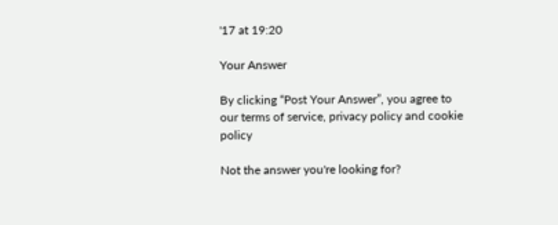'17 at 19:20

Your Answer

By clicking “Post Your Answer”, you agree to our terms of service, privacy policy and cookie policy

Not the answer you're looking for?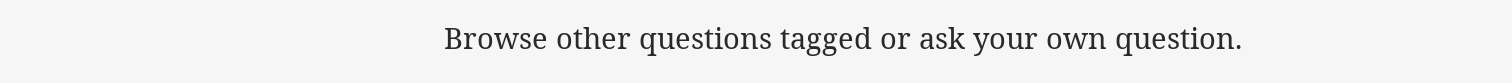Browse other questions tagged or ask your own question.